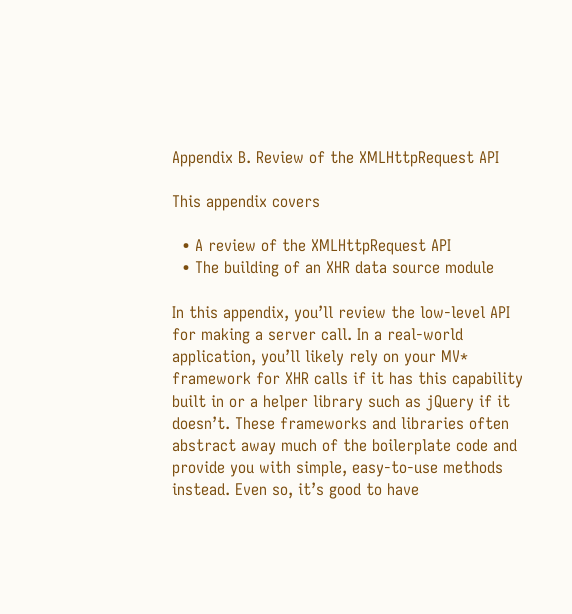Appendix B. Review of the XMLHttpRequest API

This appendix covers

  • A review of the XMLHttpRequest API
  • The building of an XHR data source module

In this appendix, you’ll review the low-level API for making a server call. In a real-world application, you’ll likely rely on your MV* framework for XHR calls if it has this capability built in or a helper library such as jQuery if it doesn’t. These frameworks and libraries often abstract away much of the boilerplate code and provide you with simple, easy-to-use methods instead. Even so, it’s good to have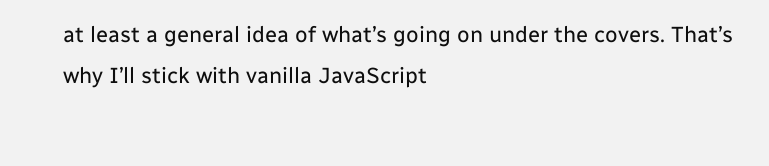at least a general idea of what’s going on under the covers. That’s why I’ll stick with vanilla JavaScript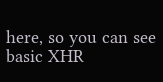here, so you can see basic XHR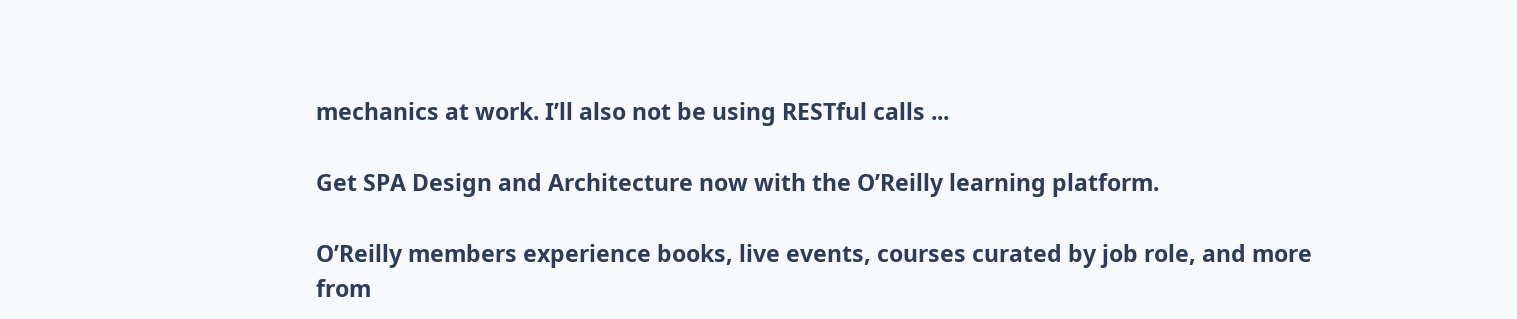mechanics at work. I’ll also not be using RESTful calls ...

Get SPA Design and Architecture now with the O’Reilly learning platform.

O’Reilly members experience books, live events, courses curated by job role, and more from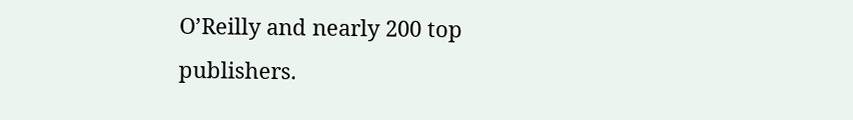O’Reilly and nearly 200 top publishers.